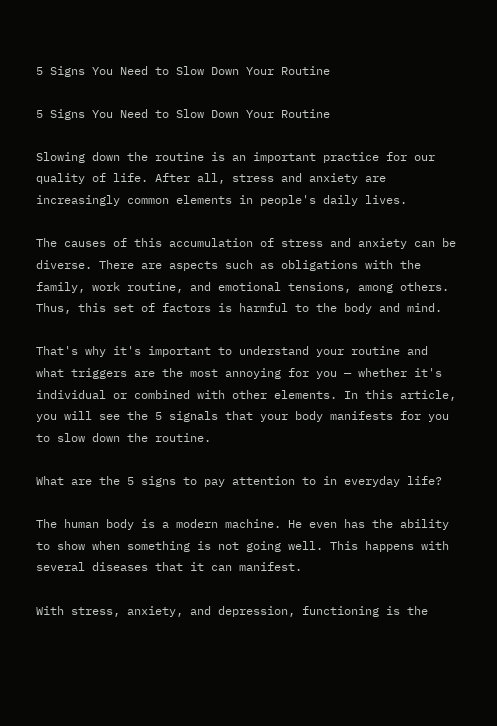5 Signs You Need to Slow Down Your Routine

5 Signs You Need to Slow Down Your Routine

Slowing down the routine is an important practice for our quality of life. After all, stress and anxiety are increasingly common elements in people's daily lives.

The causes of this accumulation of stress and anxiety can be diverse. There are aspects such as obligations with the family, work routine, and emotional tensions, among others. Thus, this set of factors is harmful to the body and mind.

That's why it's important to understand your routine and what triggers are the most annoying for you — whether it's individual or combined with other elements. In this article, you will see the 5 signals that your body manifests for you to slow down the routine.

What are the 5 signs to pay attention to in everyday life?

The human body is a modern machine. He even has the ability to show when something is not going well. This happens with several diseases that it can manifest.

With stress, anxiety, and depression, functioning is the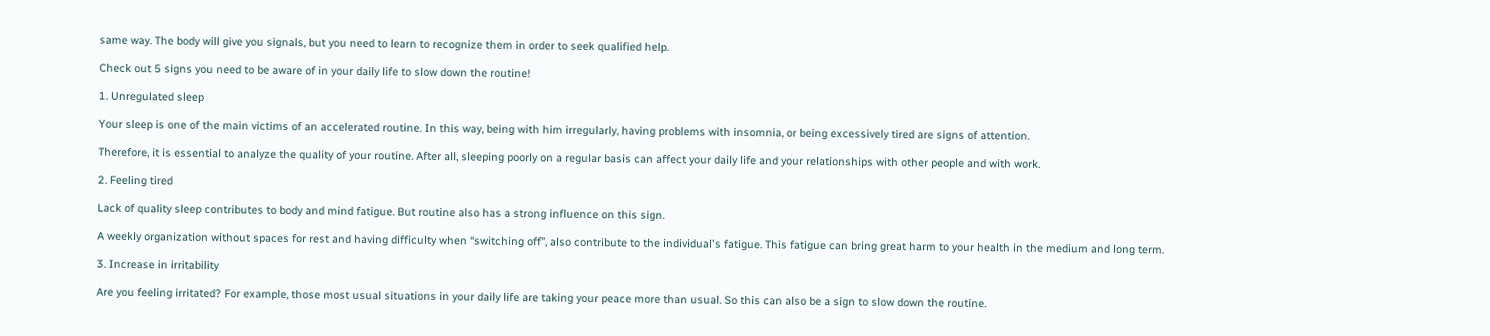same way. The body will give you signals, but you need to learn to recognize them in order to seek qualified help.

Check out 5 signs you need to be aware of in your daily life to slow down the routine!

1. Unregulated sleep

Your sleep is one of the main victims of an accelerated routine. In this way, being with him irregularly, having problems with insomnia, or being excessively tired are signs of attention.

Therefore, it is essential to analyze the quality of your routine. After all, sleeping poorly on a regular basis can affect your daily life and your relationships with other people and with work.

2. Feeling tired

Lack of quality sleep contributes to body and mind fatigue. But routine also has a strong influence on this sign.

A weekly organization without spaces for rest and having difficulty when “switching off”, also contribute to the individual's fatigue. This fatigue can bring great harm to your health in the medium and long term.

3. Increase in irritability

Are you feeling irritated? For example, those most usual situations in your daily life are taking your peace more than usual. So this can also be a sign to slow down the routine.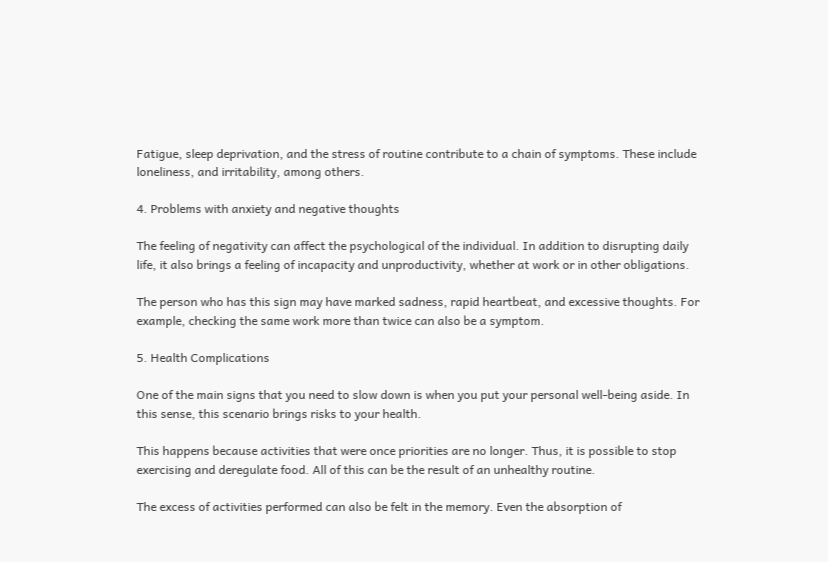Fatigue, sleep deprivation, and the stress of routine contribute to a chain of symptoms. These include loneliness, and irritability, among others.

4. Problems with anxiety and negative thoughts

The feeling of negativity can affect the psychological of the individual. In addition to disrupting daily life, it also brings a feeling of incapacity and unproductivity, whether at work or in other obligations.

The person who has this sign may have marked sadness, rapid heartbeat, and excessive thoughts. For example, checking the same work more than twice can also be a symptom.

5. Health Complications

One of the main signs that you need to slow down is when you put your personal well-being aside. In this sense, this scenario brings risks to your health.

This happens because activities that were once priorities are no longer. Thus, it is possible to stop exercising and deregulate food. All of this can be the result of an unhealthy routine.

The excess of activities performed can also be felt in the memory. Even the absorption of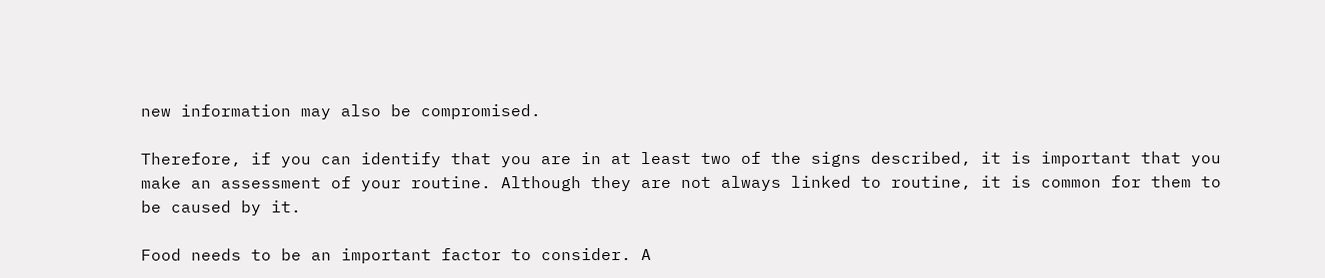new information may also be compromised.

Therefore, if you can identify that you are in at least two of the signs described, it is important that you make an assessment of your routine. Although they are not always linked to routine, it is common for them to be caused by it.

Food needs to be an important factor to consider. A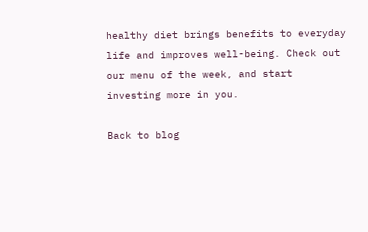healthy diet brings benefits to everyday life and improves well-being. Check out our menu of the week, and start investing more in you.

Back to blog